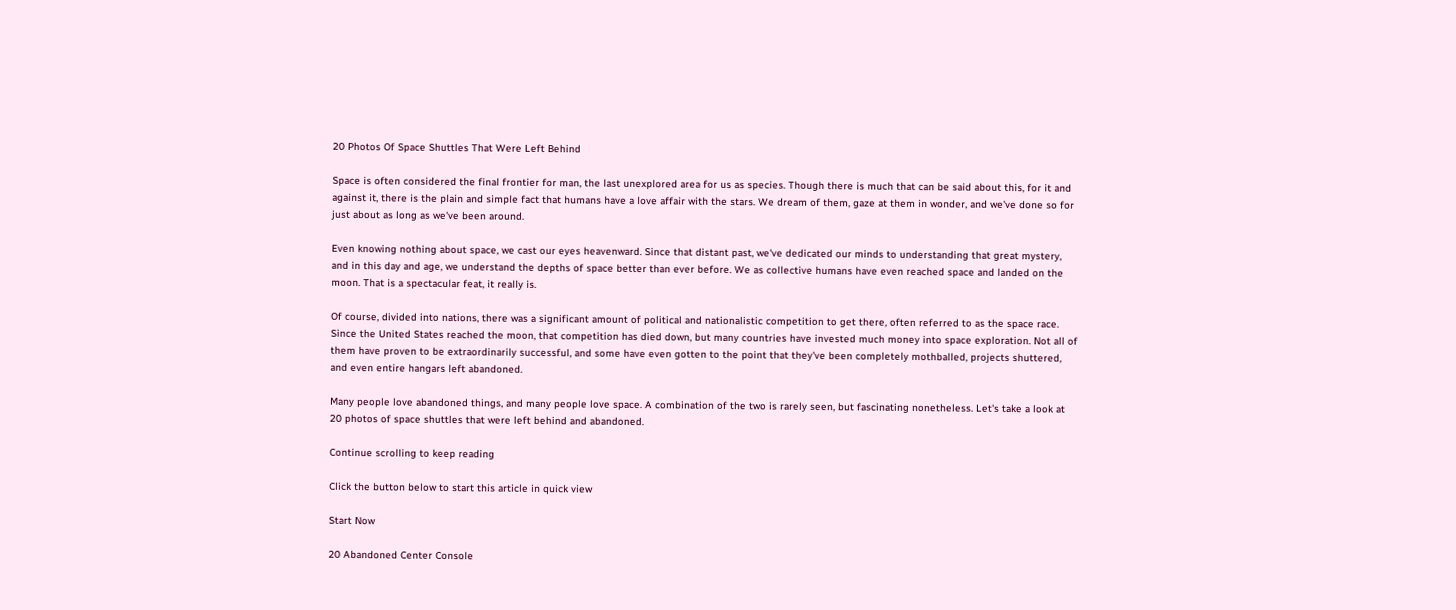20 Photos Of Space Shuttles That Were Left Behind

Space is often considered the final frontier for man, the last unexplored area for us as species. Though there is much that can be said about this, for it and against it, there is the plain and simple fact that humans have a love affair with the stars. We dream of them, gaze at them in wonder, and we've done so for just about as long as we've been around.

Even knowing nothing about space, we cast our eyes heavenward. Since that distant past, we've dedicated our minds to understanding that great mystery, and in this day and age, we understand the depths of space better than ever before. We as collective humans have even reached space and landed on the moon. That is a spectacular feat, it really is.

Of course, divided into nations, there was a significant amount of political and nationalistic competition to get there, often referred to as the space race. Since the United States reached the moon, that competition has died down, but many countries have invested much money into space exploration. Not all of them have proven to be extraordinarily successful, and some have even gotten to the point that they've been completely mothballed, projects shuttered, and even entire hangars left abandoned.

Many people love abandoned things, and many people love space. A combination of the two is rarely seen, but fascinating nonetheless. Let's take a look at 20 photos of space shuttles that were left behind and abandoned.

Continue scrolling to keep reading

Click the button below to start this article in quick view

Start Now

20 Abandoned Center Console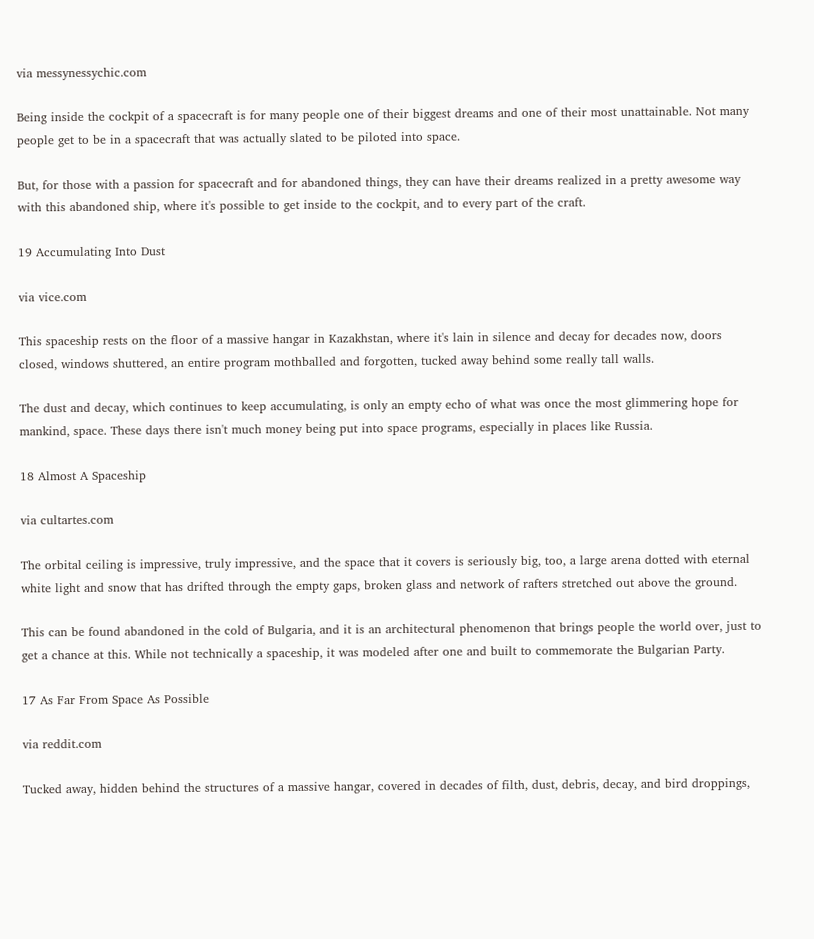via messynessychic.com

Being inside the cockpit of a spacecraft is for many people one of their biggest dreams and one of their most unattainable. Not many people get to be in a spacecraft that was actually slated to be piloted into space.

But, for those with a passion for spacecraft and for abandoned things, they can have their dreams realized in a pretty awesome way with this abandoned ship, where it's possible to get inside to the cockpit, and to every part of the craft.

19 Accumulating Into Dust

via vice.com

This spaceship rests on the floor of a massive hangar in Kazakhstan, where it's lain in silence and decay for decades now, doors closed, windows shuttered, an entire program mothballed and forgotten, tucked away behind some really tall walls.

The dust and decay, which continues to keep accumulating, is only an empty echo of what was once the most glimmering hope for mankind, space. These days there isn't much money being put into space programs, especially in places like Russia.

18 Almost A Spaceship

via cultartes.com

The orbital ceiling is impressive, truly impressive, and the space that it covers is seriously big, too, a large arena dotted with eternal white light and snow that has drifted through the empty gaps, broken glass and network of rafters stretched out above the ground.

This can be found abandoned in the cold of Bulgaria, and it is an architectural phenomenon that brings people the world over, just to get a chance at this. While not technically a spaceship, it was modeled after one and built to commemorate the Bulgarian Party.

17 As Far From Space As Possible

via reddit.com

Tucked away, hidden behind the structures of a massive hangar, covered in decades of filth, dust, debris, decay, and bird droppings,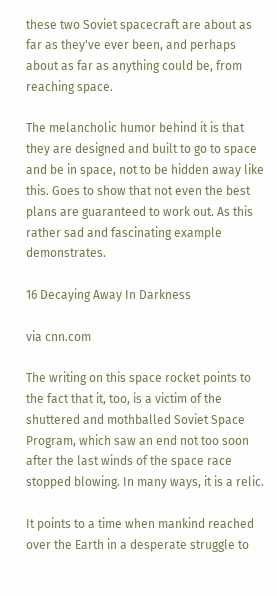these two Soviet spacecraft are about as far as they've ever been, and perhaps about as far as anything could be, from reaching space.

The melancholic humor behind it is that they are designed and built to go to space and be in space, not to be hidden away like this. Goes to show that not even the best plans are guaranteed to work out. As this rather sad and fascinating example demonstrates.

16 Decaying Away In Darkness

via cnn.com

The writing on this space rocket points to the fact that it, too, is a victim of the shuttered and mothballed Soviet Space Program, which saw an end not too soon after the last winds of the space race stopped blowing. In many ways, it is a relic.

It points to a time when mankind reached over the Earth in a desperate struggle to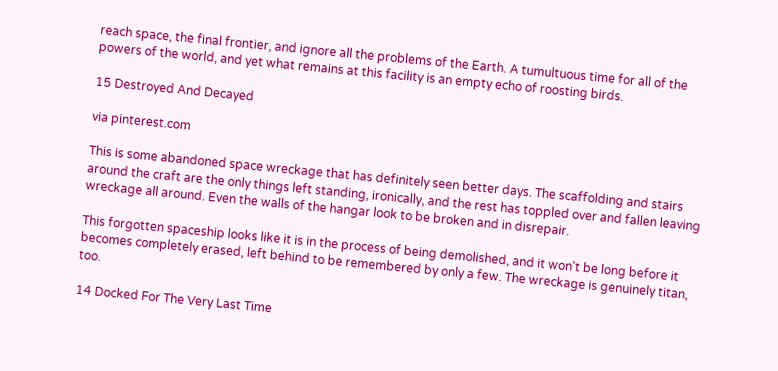reach space, the final frontier, and ignore all the problems of the Earth. A tumultuous time for all of the powers of the world, and yet what remains at this facility is an empty echo of roosting birds.

15 Destroyed And Decayed

via pinterest.com

This is some abandoned space wreckage that has definitely seen better days. The scaffolding and stairs around the craft are the only things left standing, ironically, and the rest has toppled over and fallen leaving wreckage all around. Even the walls of the hangar look to be broken and in disrepair.

This forgotten spaceship looks like it is in the process of being demolished, and it won't be long before it becomes completely erased, left behind to be remembered by only a few. The wreckage is genuinely titan, too.

14 Docked For The Very Last Time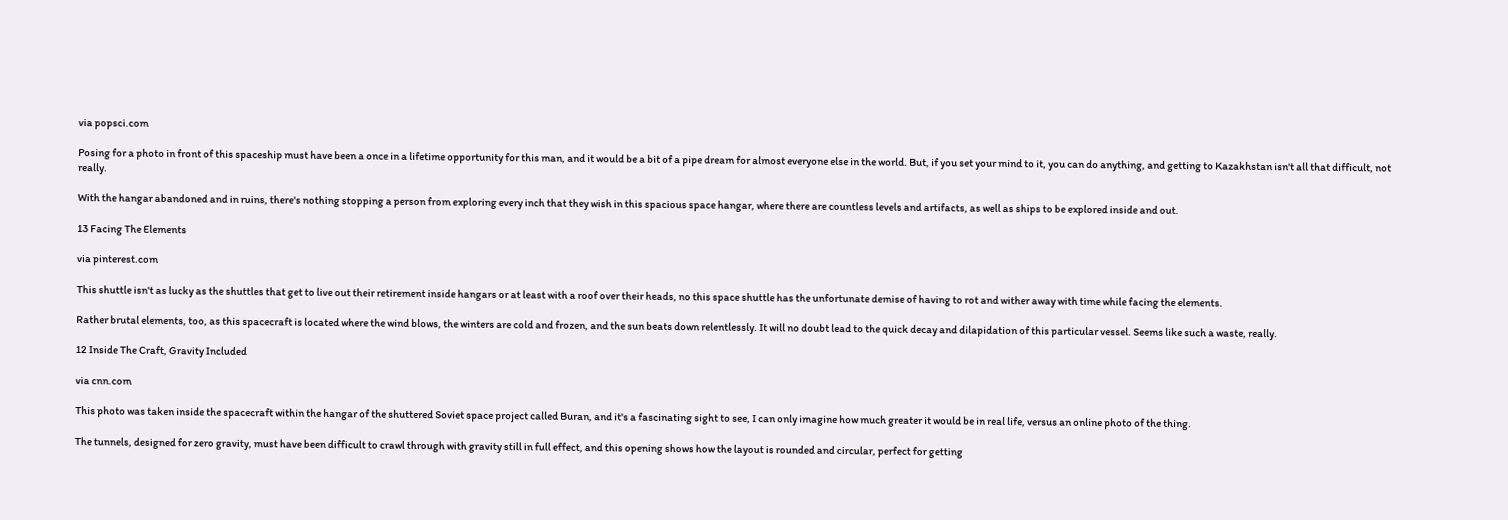via popsci.com

Posing for a photo in front of this spaceship must have been a once in a lifetime opportunity for this man, and it would be a bit of a pipe dream for almost everyone else in the world. But, if you set your mind to it, you can do anything, and getting to Kazakhstan isn't all that difficult, not really.

With the hangar abandoned and in ruins, there's nothing stopping a person from exploring every inch that they wish in this spacious space hangar, where there are countless levels and artifacts, as well as ships to be explored inside and out.

13 Facing The Elements

via pinterest.com

This shuttle isn't as lucky as the shuttles that get to live out their retirement inside hangars or at least with a roof over their heads, no this space shuttle has the unfortunate demise of having to rot and wither away with time while facing the elements.

Rather brutal elements, too, as this spacecraft is located where the wind blows, the winters are cold and frozen, and the sun beats down relentlessly. It will no doubt lead to the quick decay and dilapidation of this particular vessel. Seems like such a waste, really.

12 Inside The Craft, Gravity Included

via cnn.com

This photo was taken inside the spacecraft within the hangar of the shuttered Soviet space project called Buran, and it's a fascinating sight to see, I can only imagine how much greater it would be in real life, versus an online photo of the thing.

The tunnels, designed for zero gravity, must have been difficult to crawl through with gravity still in full effect, and this opening shows how the layout is rounded and circular, perfect for getting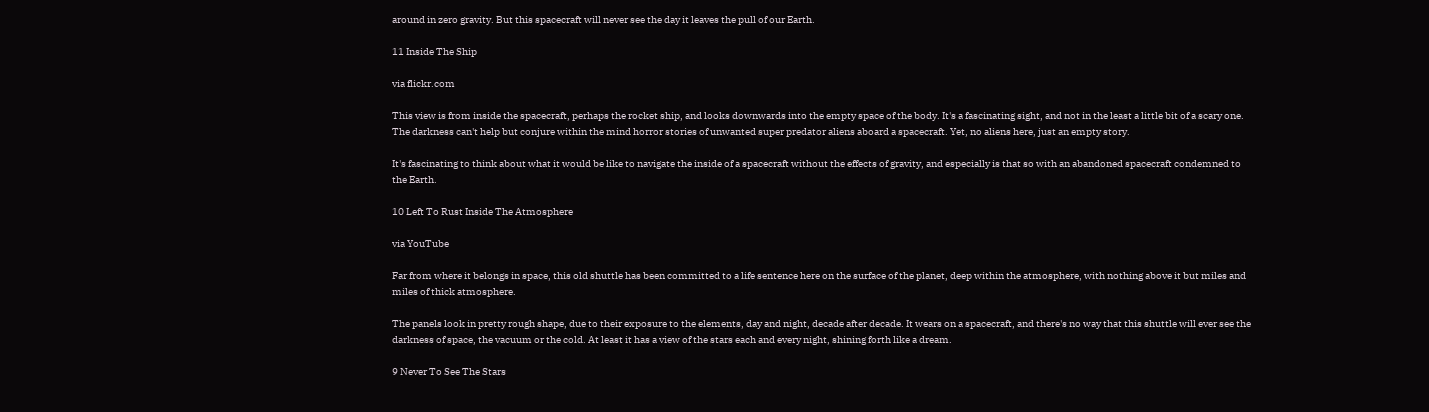around in zero gravity. But this spacecraft will never see the day it leaves the pull of our Earth.

11 Inside The Ship

via flickr.com

This view is from inside the spacecraft, perhaps the rocket ship, and looks downwards into the empty space of the body. It's a fascinating sight, and not in the least a little bit of a scary one. The darkness can't help but conjure within the mind horror stories of unwanted super predator aliens aboard a spacecraft. Yet, no aliens here, just an empty story.

It's fascinating to think about what it would be like to navigate the inside of a spacecraft without the effects of gravity, and especially is that so with an abandoned spacecraft condemned to the Earth.

10 Left To Rust Inside The Atmosphere

via YouTube

Far from where it belongs in space, this old shuttle has been committed to a life sentence here on the surface of the planet, deep within the atmosphere, with nothing above it but miles and miles of thick atmosphere.

The panels look in pretty rough shape, due to their exposure to the elements, day and night, decade after decade. It wears on a spacecraft, and there's no way that this shuttle will ever see the darkness of space, the vacuum or the cold. At least it has a view of the stars each and every night, shining forth like a dream.

9 Never To See The Stars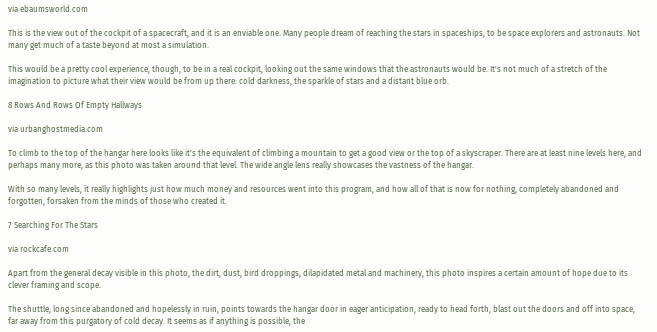via ebaumsworld.com

This is the view out of the cockpit of a spacecraft, and it is an enviable one. Many people dream of reaching the stars in spaceships, to be space explorers and astronauts. Not many get much of a taste beyond at most a simulation.

This would be a pretty cool experience, though, to be in a real cockpit, looking out the same windows that the astronauts would be. It's not much of a stretch of the imagination to picture what their view would be from up there: cold darkness, the sparkle of stars and a distant blue orb.

8 Rows And Rows Of Empty Hallways

via urbanghostmedia.com

To climb to the top of the hangar here looks like it's the equivalent of climbing a mountain to get a good view or the top of a skyscraper. There are at least nine levels here, and perhaps many more, as this photo was taken around that level. The wide angle lens really showcases the vastness of the hangar.

With so many levels, it really highlights just how much money and resources went into this program, and how all of that is now for nothing, completely abandoned and forgotten, forsaken from the minds of those who created it.

7 Searching For The Stars

via rockcafe.com

Apart from the general decay visible in this photo, the dirt, dust, bird droppings, dilapidated metal and machinery, this photo inspires a certain amount of hope due to its clever framing and scope.

The shuttle, long since abandoned and hopelessly in ruin, points towards the hangar door in eager anticipation, ready to head forth, blast out the doors and off into space, far away from this purgatory of cold decay. It seems as if anything is possible, the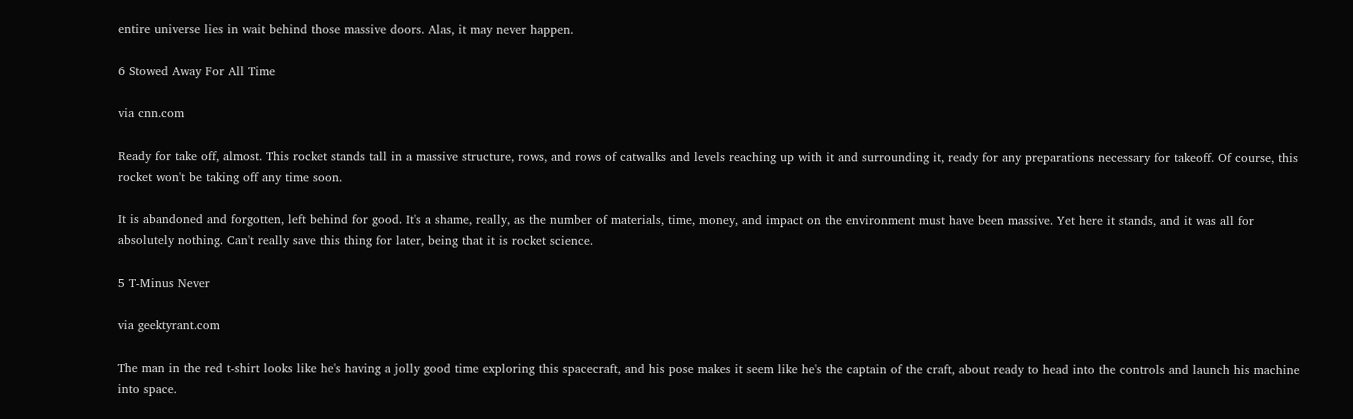entire universe lies in wait behind those massive doors. Alas, it may never happen.

6 Stowed Away For All Time

via cnn.com

Ready for take off, almost. This rocket stands tall in a massive structure, rows, and rows of catwalks and levels reaching up with it and surrounding it, ready for any preparations necessary for takeoff. Of course, this rocket won't be taking off any time soon.

It is abandoned and forgotten, left behind for good. It's a shame, really, as the number of materials, time, money, and impact on the environment must have been massive. Yet here it stands, and it was all for absolutely nothing. Can't really save this thing for later, being that it is rocket science.

5 T-Minus Never

via geektyrant.com

The man in the red t-shirt looks like he's having a jolly good time exploring this spacecraft, and his pose makes it seem like he's the captain of the craft, about ready to head into the controls and launch his machine into space.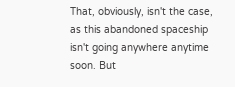That, obviously, isn't the case, as this abandoned spaceship isn't going anywhere anytime soon. But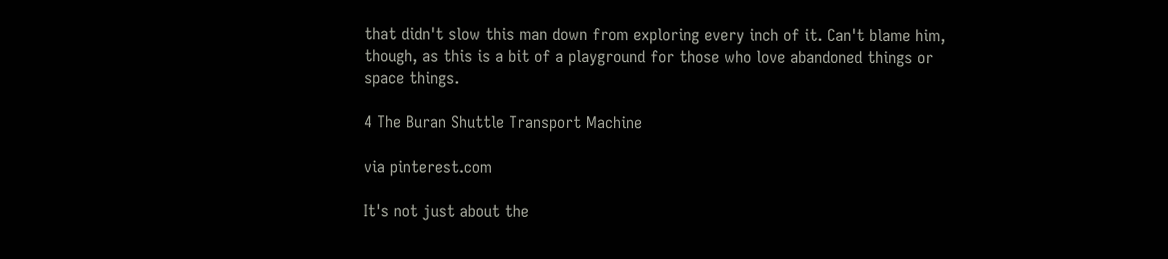that didn't slow this man down from exploring every inch of it. Can't blame him, though, as this is a bit of a playground for those who love abandoned things or space things.

4 The Buran Shuttle Transport Machine

via pinterest.com

It's not just about the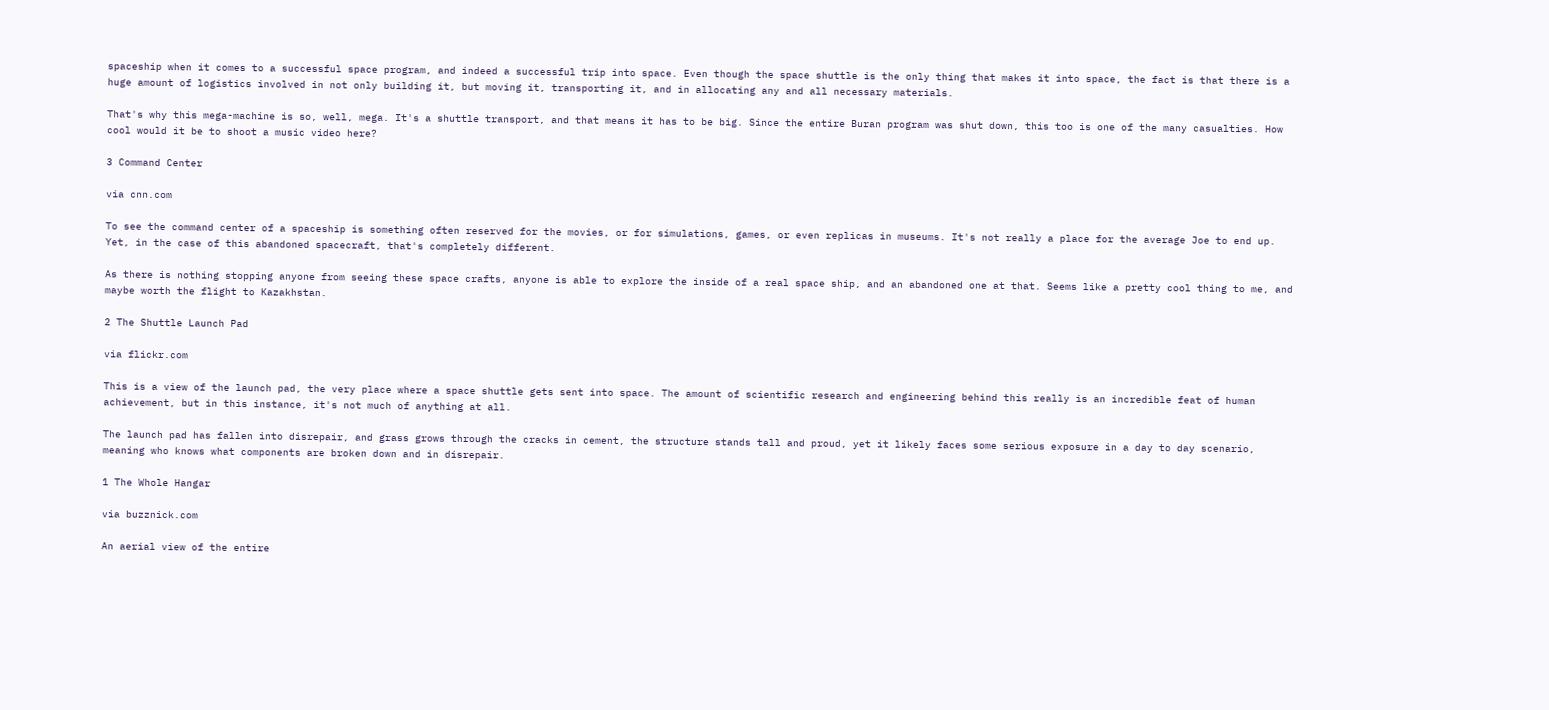spaceship when it comes to a successful space program, and indeed a successful trip into space. Even though the space shuttle is the only thing that makes it into space, the fact is that there is a huge amount of logistics involved in not only building it, but moving it, transporting it, and in allocating any and all necessary materials.

That's why this mega-machine is so, well, mega. It's a shuttle transport, and that means it has to be big. Since the entire Buran program was shut down, this too is one of the many casualties. How cool would it be to shoot a music video here?

3 Command Center

via cnn.com

To see the command center of a spaceship is something often reserved for the movies, or for simulations, games, or even replicas in museums. It's not really a place for the average Joe to end up. Yet, in the case of this abandoned spacecraft, that's completely different.

As there is nothing stopping anyone from seeing these space crafts, anyone is able to explore the inside of a real space ship, and an abandoned one at that. Seems like a pretty cool thing to me, and maybe worth the flight to Kazakhstan.

2 The Shuttle Launch Pad

via flickr.com

This is a view of the launch pad, the very place where a space shuttle gets sent into space. The amount of scientific research and engineering behind this really is an incredible feat of human achievement, but in this instance, it's not much of anything at all.

The launch pad has fallen into disrepair, and grass grows through the cracks in cement, the structure stands tall and proud, yet it likely faces some serious exposure in a day to day scenario, meaning who knows what components are broken down and in disrepair.

1 The Whole Hangar

via buzznick.com

An aerial view of the entire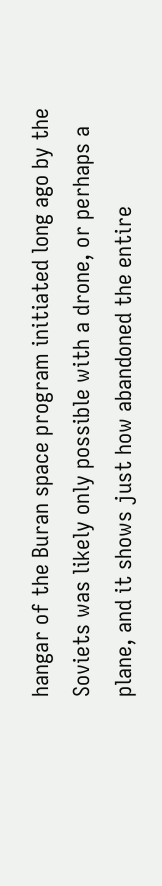hangar of the Buran space program initiated long ago by the Soviets was likely only possible with a drone, or perhaps a plane, and it shows just how abandoned the entire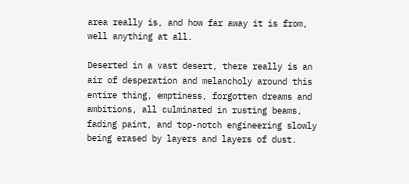area really is, and how far away it is from, well anything at all.

Deserted in a vast desert, there really is an air of desperation and melancholy around this entire thing, emptiness, forgotten dreams and ambitions, all culminated in rusting beams, fading paint, and top-notch engineering slowly being erased by layers and layers of dust.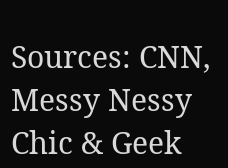Sources: CNN, Messy Nessy Chic & Geek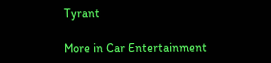Tyrant

More in Car Entertainment